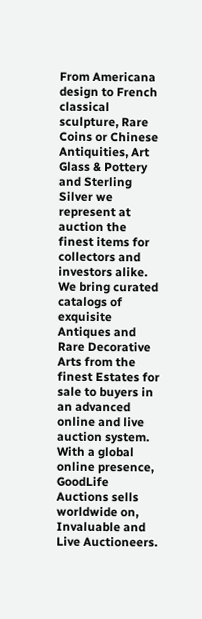From Americana design to French classical sculpture, Rare Coins or Chinese Antiquities, Art Glass & Pottery and Sterling Silver we represent at auction the finest items for collectors and investors alike. We bring curated catalogs of exquisite Antiques and Rare Decorative Arts from the finest Estates for sale to buyers in an advanced online and live auction system. With a global online presence, GoodLife Auctions sells worldwide on, Invaluable and Live Auctioneers.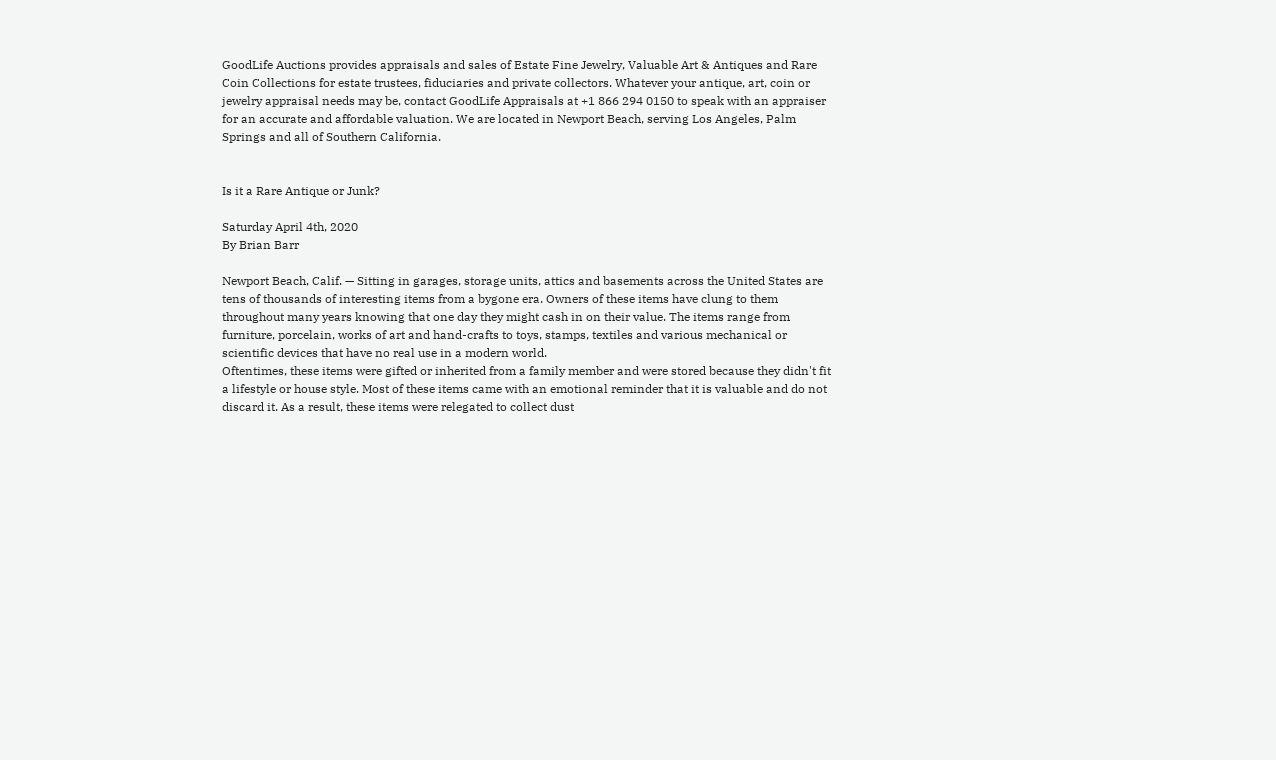GoodLife Auctions provides appraisals and sales of Estate Fine Jewelry, Valuable Art & Antiques and Rare Coin Collections for estate trustees, fiduciaries and private collectors. Whatever your antique, art, coin or jewelry appraisal needs may be, contact GoodLife Appraisals at +1 866 294 0150 to speak with an appraiser for an accurate and affordable valuation. We are located in Newport Beach, serving Los Angeles, Palm Springs and all of Southern California.


Is it a Rare Antique or Junk?

Saturday April 4th, 2020
By Brian Barr

Newport Beach, Calif. — Sitting in garages, storage units, attics and basements across the United States are tens of thousands of interesting items from a bygone era. Owners of these items have clung to them throughout many years knowing that one day they might cash in on their value. The items range from furniture, porcelain, works of art and hand-crafts to toys, stamps, textiles and various mechanical or scientific devices that have no real use in a modern world.
Oftentimes, these items were gifted or inherited from a family member and were stored because they didn't fit a lifestyle or house style. Most of these items came with an emotional reminder that it is valuable and do not discard it. As a result, these items were relegated to collect dust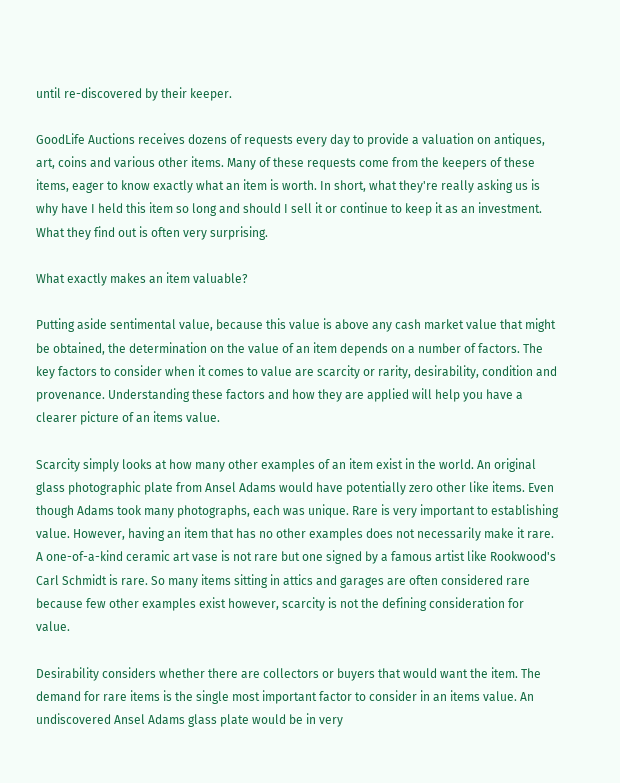until re-discovered by their keeper.

GoodLife Auctions receives dozens of requests every day to provide a valuation on antiques, art, coins and various other items. Many of these requests come from the keepers of these items, eager to know exactly what an item is worth. In short, what they're really asking us is why have I held this item so long and should I sell it or continue to keep it as an investment. What they find out is often very surprising.

What exactly makes an item valuable?

Putting aside sentimental value, because this value is above any cash market value that might be obtained, the determination on the value of an item depends on a number of factors. The key factors to consider when it comes to value are scarcity or rarity, desirability, condition and provenance. Understanding these factors and how they are applied will help you have a clearer picture of an items value.

Scarcity simply looks at how many other examples of an item exist in the world. An original glass photographic plate from Ansel Adams would have potentially zero other like items. Even though Adams took many photographs, each was unique. Rare is very important to establishing value. However, having an item that has no other examples does not necessarily make it rare. A one-of-a-kind ceramic art vase is not rare but one signed by a famous artist like Rookwood's Carl Schmidt is rare. So many items sitting in attics and garages are often considered rare because few other examples exist however, scarcity is not the defining consideration for value.

Desirability considers whether there are collectors or buyers that would want the item. The demand for rare items is the single most important factor to consider in an items value. An undiscovered Ansel Adams glass plate would be in very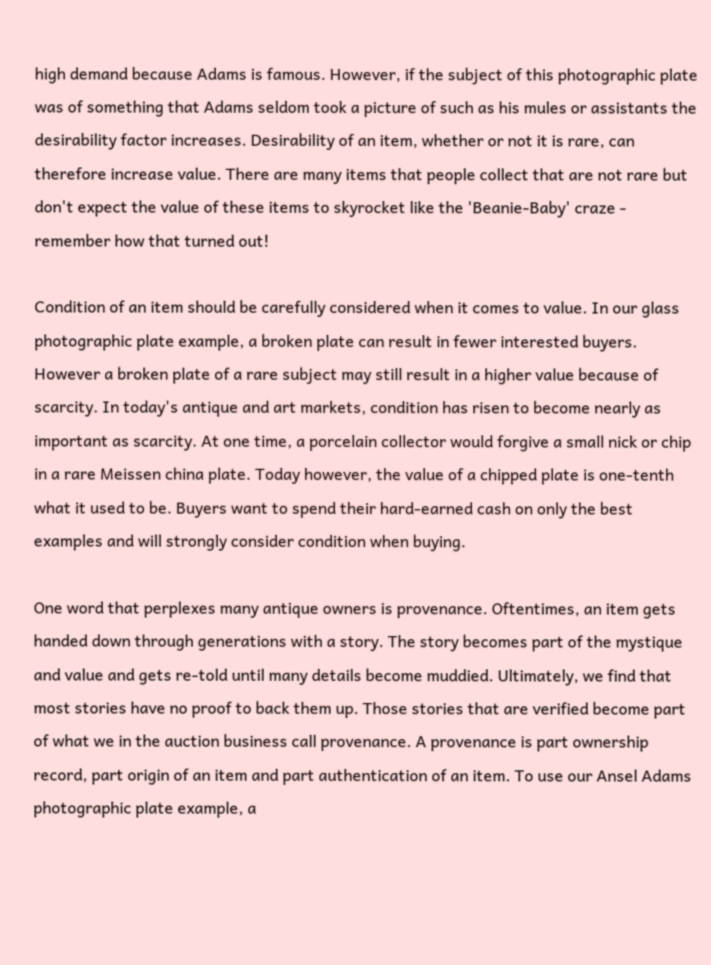high demand because Adams is famous. However, if the subject of this photographic plate was of something that Adams seldom took a picture of such as his mules or assistants the desirability factor increases. Desirability of an item, whether or not it is rare, can therefore increase value. There are many items that people collect that are not rare but don't expect the value of these items to skyrocket like the 'Beanie-Baby' craze - remember how that turned out!

Condition of an item should be carefully considered when it comes to value. In our glass photographic plate example, a broken plate can result in fewer interested buyers. However a broken plate of a rare subject may still result in a higher value because of scarcity. In today's antique and art markets, condition has risen to become nearly as important as scarcity. At one time, a porcelain collector would forgive a small nick or chip in a rare Meissen china plate. Today however, the value of a chipped plate is one-tenth what it used to be. Buyers want to spend their hard-earned cash on only the best examples and will strongly consider condition when buying.

One word that perplexes many antique owners is provenance. Oftentimes, an item gets handed down through generations with a story. The story becomes part of the mystique and value and gets re-told until many details become muddied. Ultimately, we find that most stories have no proof to back them up. Those stories that are verified become part of what we in the auction business call provenance. A provenance is part ownership record, part origin of an item and part authentication of an item. To use our Ansel Adams photographic plate example, a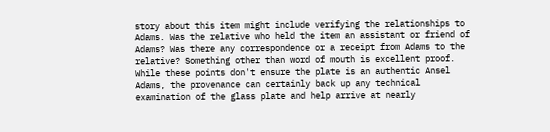story about this item might include verifying the relationships to Adams. Was the relative who held the item an assistant or friend of Adams? Was there any correspondence or a receipt from Adams to the relative? Something other than word of mouth is excellent proof. While these points don't ensure the plate is an authentic Ansel Adams, the provenance can certainly back up any technical examination of the glass plate and help arrive at nearly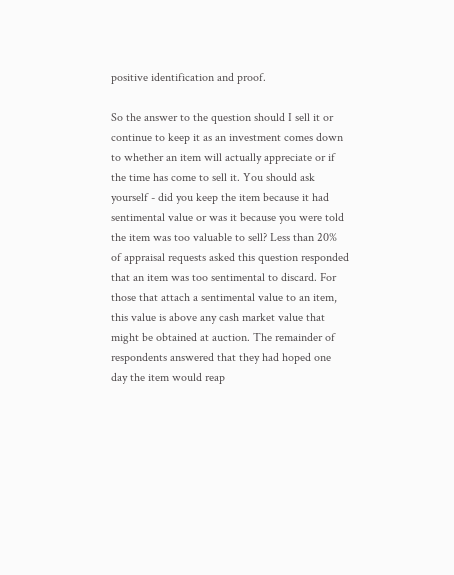positive identification and proof.

So the answer to the question should I sell it or continue to keep it as an investment comes down to whether an item will actually appreciate or if the time has come to sell it. You should ask yourself - did you keep the item because it had sentimental value or was it because you were told the item was too valuable to sell? Less than 20% of appraisal requests asked this question responded that an item was too sentimental to discard. For those that attach a sentimental value to an item, this value is above any cash market value that might be obtained at auction. The remainder of respondents answered that they had hoped one day the item would reap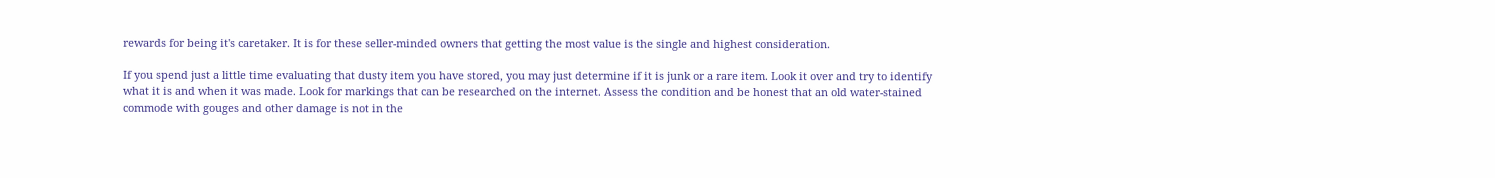rewards for being it's caretaker. It is for these seller-minded owners that getting the most value is the single and highest consideration.

If you spend just a little time evaluating that dusty item you have stored, you may just determine if it is junk or a rare item. Look it over and try to identify what it is and when it was made. Look for markings that can be researched on the internet. Assess the condition and be honest that an old water-stained commode with gouges and other damage is not in the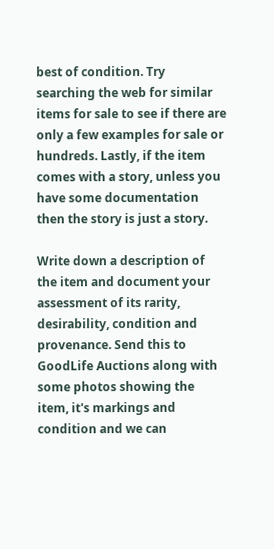best of condition. Try searching the web for similar items for sale to see if there are only a few examples for sale or hundreds. Lastly, if the item comes with a story, unless you have some documentation then the story is just a story.

Write down a description of the item and document your assessment of its rarity, desirability, condition and provenance. Send this to GoodLife Auctions along with some photos showing the item, it's markings and condition and we can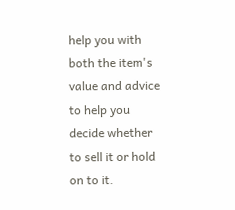help you with both the item's value and advice to help you decide whether to sell it or hold on to it.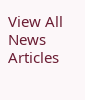View All News Articles